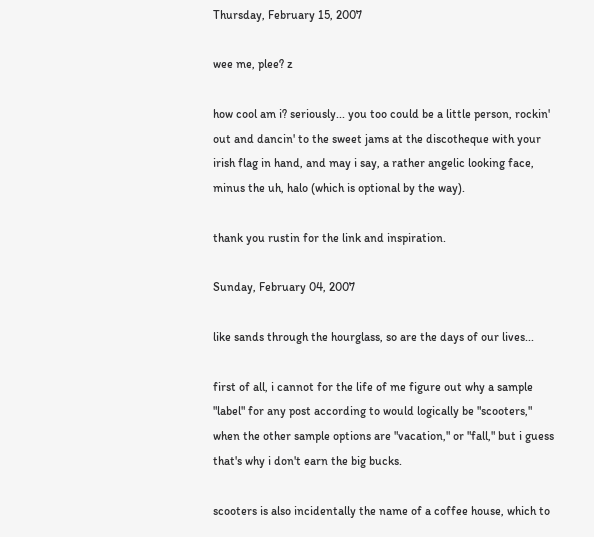Thursday, February 15, 2007

wee me, plee? z

how cool am i? seriously... you too could be a little person, rockin' out and dancin' to the sweet jams at the discotheque with your irish flag in hand, and may i say, a rather angelic looking face, minus the uh, halo (which is optional by the way).

thank you rustin for the link and inspiration.

Sunday, February 04, 2007

like sands through the hourglass, so are the days of our lives...

first of all, i cannot for the life of me figure out why a sample "label" for any post according to would logically be "scooters," when the other sample options are "vacation," or "fall," but i guess that's why i don't earn the big bucks.

scooters is also incidentally the name of a coffee house, which to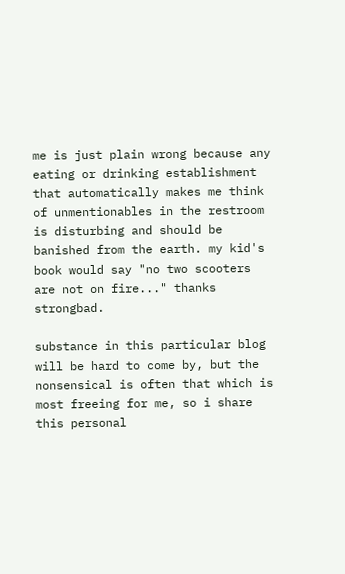me is just plain wrong because any eating or drinking establishment that automatically makes me think of unmentionables in the restroom is disturbing and should be banished from the earth. my kid's book would say "no two scooters are not on fire..." thanks strongbad.

substance in this particular blog will be hard to come by, but the nonsensical is often that which is most freeing for me, so i share this personal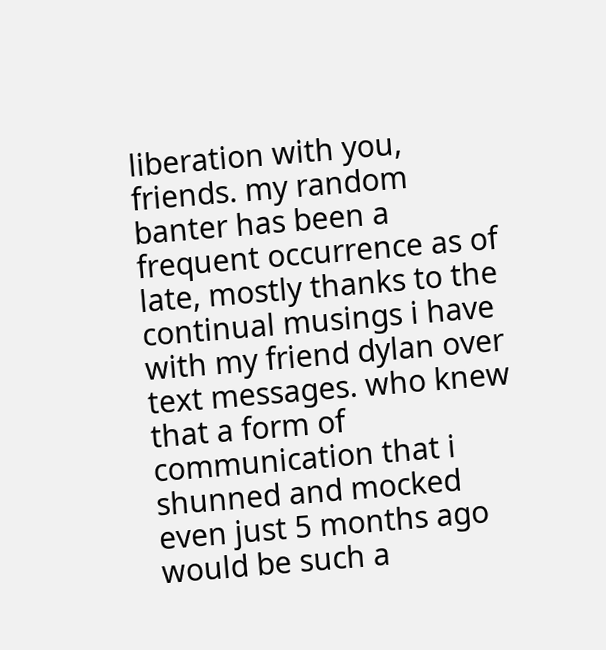liberation with you, friends. my random banter has been a frequent occurrence as of late, mostly thanks to the continual musings i have with my friend dylan over text messages. who knew that a form of communication that i shunned and mocked even just 5 months ago would be such a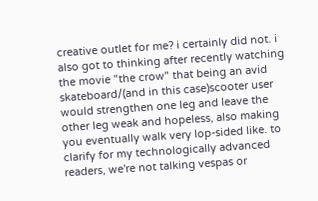creative outlet for me? i certainly did not. i also got to thinking after recently watching the movie "the crow" that being an avid skateboard/(and in this case)scooter user would strengthen one leg and leave the other leg weak and hopeless, also making you eventually walk very lop-sided like. to clarify for my technologically advanced readers, we're not talking vespas or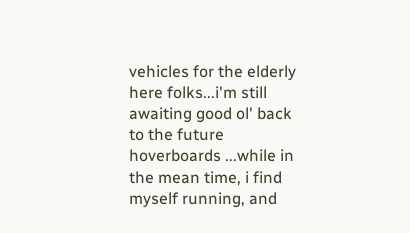vehicles for the elderly here folks...i'm still awaiting good ol' back to the future hoverboards ...while in the mean time, i find myself running, and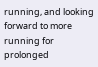running, and looking forward to more running for prolonged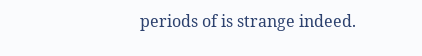periods of is strange indeed.